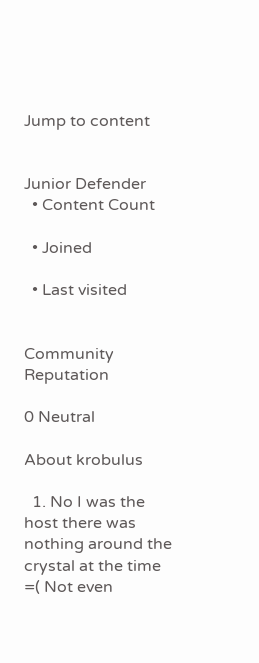Jump to content


Junior Defender
  • Content Count

  • Joined

  • Last visited


Community Reputation

0 Neutral

About krobulus

  1. No I was the host there was nothing around the crystal at the time =( Not even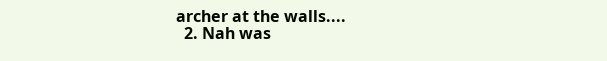archer at the walls....
  2. Nah was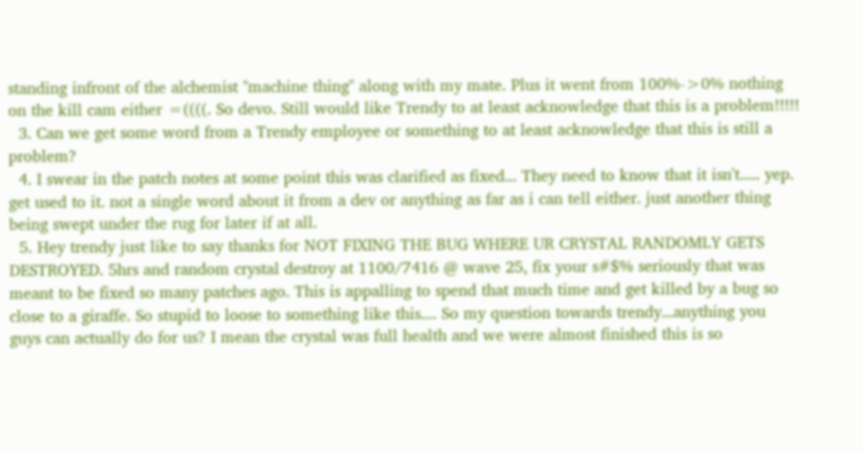standing infront of the alchemist "machine thing" along with my mate. Plus it went from 100%->0% nothing on the kill cam either =((((. So devo. Still would like Trendy to at least acknowledge that this is a problem!!!!!
  3. Can we get some word from a Trendy employee or something to at least acknowledge that this is still a problem?
  4. I swear in the patch notes at some point this was clarified as fixed... They need to know that it isn't..... yep. get used to it. not a single word about it from a dev or anything as far as i can tell either. just another thing being swept under the rug for later if at all.
  5. Hey trendy just like to say thanks for NOT FIXING THE BUG WHERE UR CRYSTAL RANDOMLY GETS DESTROYED. 5hrs and random crystal destroy at 1100/7416 @ wave 25, fix your s#$% seriously that was meant to be fixed so many patches ago. This is appalling to spend that much time and get killed by a bug so close to a giraffe. So stupid to loose to something like this.... So my question towards trendy...anything you guys can actually do for us? I mean the crystal was full health and we were almost finished this is so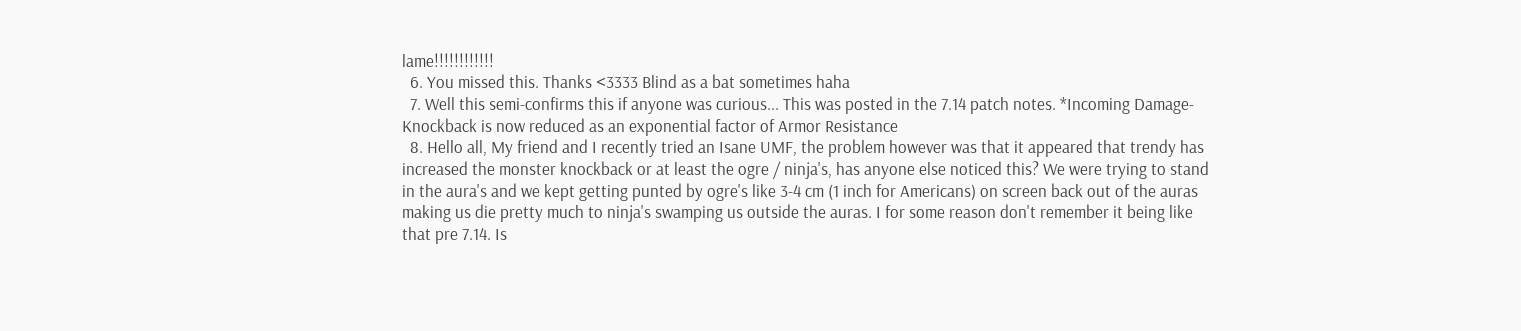lame!!!!!!!!!!!!
  6. You missed this. Thanks <3333 Blind as a bat sometimes haha
  7. Well this semi-confirms this if anyone was curious... This was posted in the 7.14 patch notes. *Incoming Damage-Knockback is now reduced as an exponential factor of Armor Resistance
  8. Hello all, My friend and I recently tried an Isane UMF, the problem however was that it appeared that trendy has increased the monster knockback or at least the ogre / ninja's, has anyone else noticed this? We were trying to stand in the aura's and we kept getting punted by ogre's like 3-4 cm (1 inch for Americans) on screen back out of the auras making us die pretty much to ninja's swamping us outside the auras. I for some reason don't remember it being like that pre 7.14. Is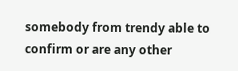somebody from trendy able to confirm or are any other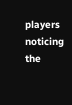players noticing the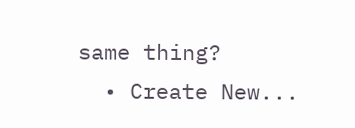same thing?
  • Create New...